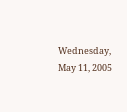Wednesday, May 11, 2005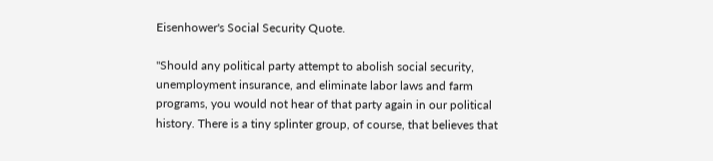Eisenhower's Social Security Quote.

"Should any political party attempt to abolish social security, unemployment insurance, and eliminate labor laws and farm programs, you would not hear of that party again in our political history. There is a tiny splinter group, of course, that believes that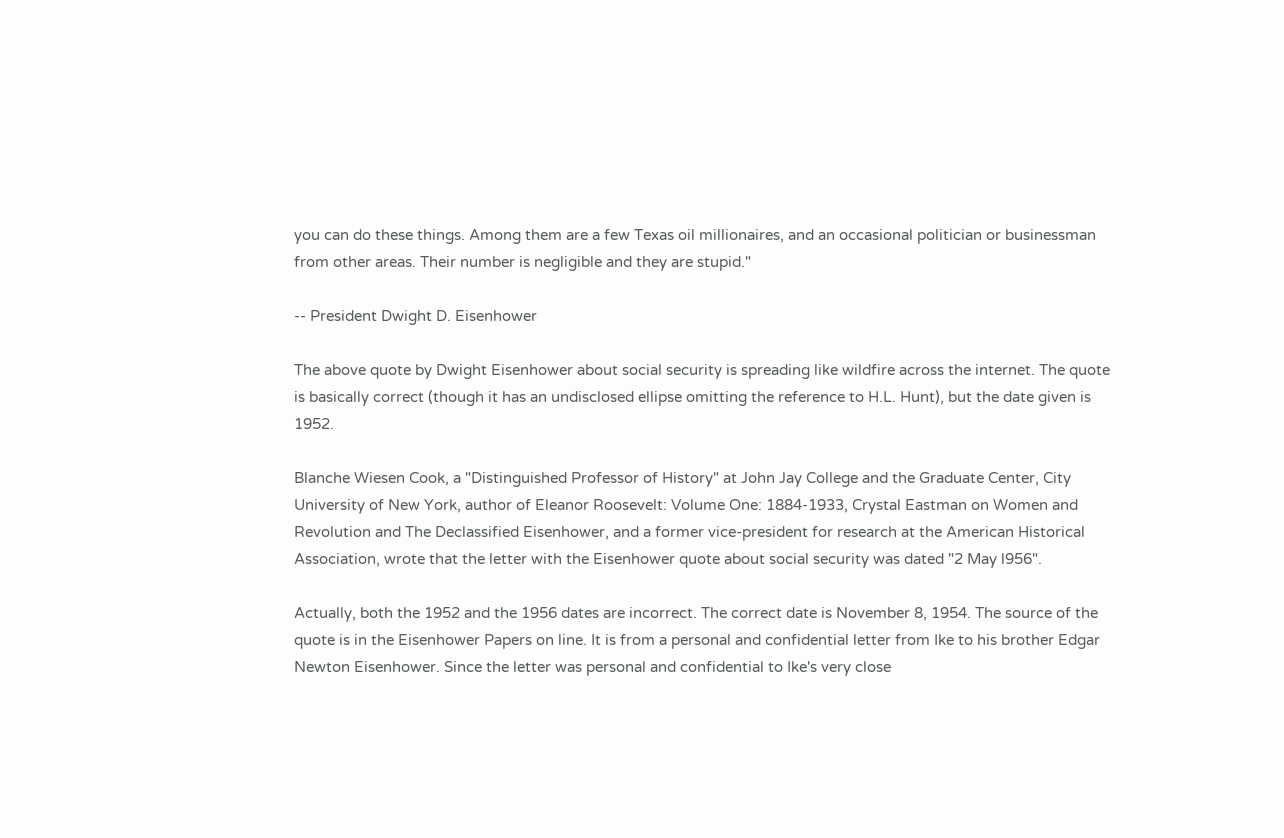you can do these things. Among them are a few Texas oil millionaires, and an occasional politician or businessman from other areas. Their number is negligible and they are stupid."

-- President Dwight D. Eisenhower

The above quote by Dwight Eisenhower about social security is spreading like wildfire across the internet. The quote is basically correct (though it has an undisclosed ellipse omitting the reference to H.L. Hunt), but the date given is 1952.

Blanche Wiesen Cook, a "Distinguished Professor of History" at John Jay College and the Graduate Center, City University of New York, author of Eleanor Roosevelt: Volume One: 1884-1933, Crystal Eastman on Women and Revolution and The Declassified Eisenhower, and a former vice-president for research at the American Historical Association, wrote that the letter with the Eisenhower quote about social security was dated "2 May l956".

Actually, both the 1952 and the 1956 dates are incorrect. The correct date is November 8, 1954. The source of the quote is in the Eisenhower Papers on line. It is from a personal and confidential letter from Ike to his brother Edgar Newton Eisenhower. Since the letter was personal and confidential to Ike's very close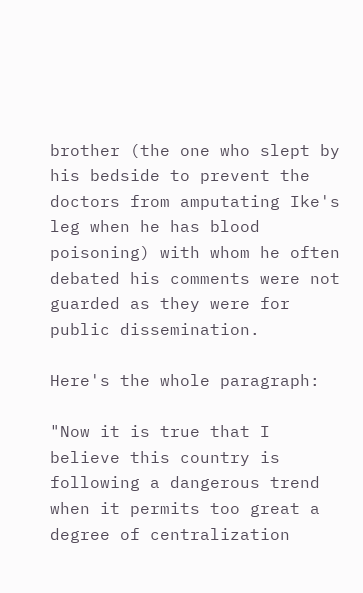brother (the one who slept by his bedside to prevent the doctors from amputating Ike's leg when he has blood poisoning) with whom he often debated his comments were not guarded as they were for public dissemination.

Here's the whole paragraph:

"Now it is true that I believe this country is following a dangerous trend when it permits too great a degree of centralization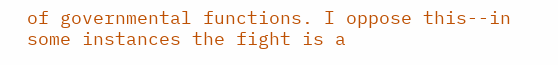of governmental functions. I oppose this--in some instances the fight is a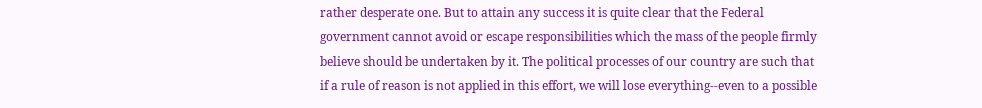rather desperate one. But to attain any success it is quite clear that the Federal government cannot avoid or escape responsibilities which the mass of the people firmly believe should be undertaken by it. The political processes of our country are such that if a rule of reason is not applied in this effort, we will lose everything--even to a possible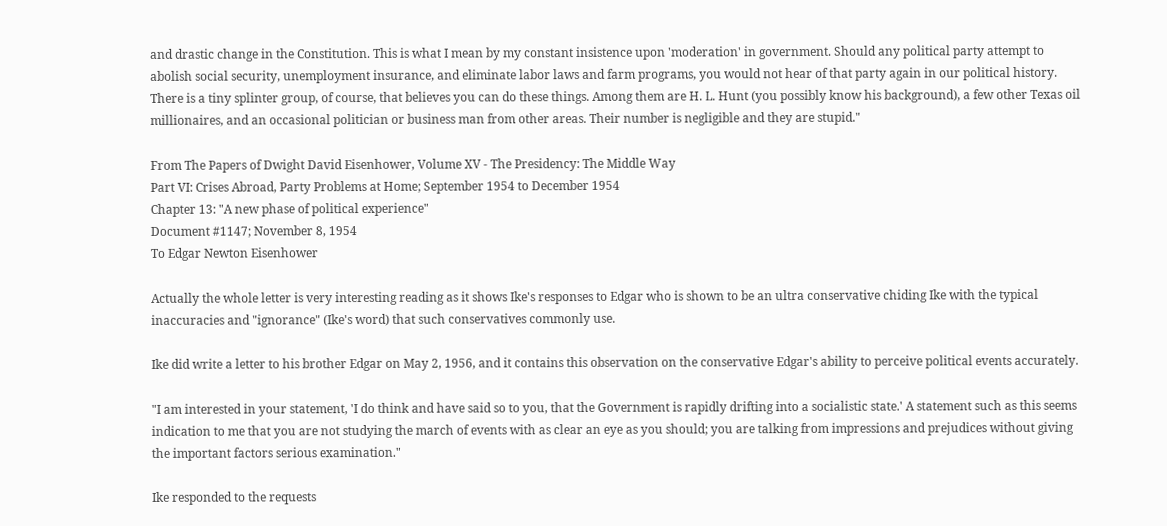and drastic change in the Constitution. This is what I mean by my constant insistence upon 'moderation' in government. Should any political party attempt to abolish social security, unemployment insurance, and eliminate labor laws and farm programs, you would not hear of that party again in our political history. There is a tiny splinter group, of course, that believes you can do these things. Among them are H. L. Hunt (you possibly know his background), a few other Texas oil millionaires, and an occasional politician or business man from other areas. Their number is negligible and they are stupid."

From The Papers of Dwight David Eisenhower, Volume XV - The Presidency: The Middle Way
Part VI: Crises Abroad, Party Problems at Home; September 1954 to December 1954
Chapter 13: "A new phase of political experience"
Document #1147; November 8, 1954
To Edgar Newton Eisenhower

Actually the whole letter is very interesting reading as it shows Ike's responses to Edgar who is shown to be an ultra conservative chiding Ike with the typical inaccuracies and "ignorance" (Ike's word) that such conservatives commonly use.

Ike did write a letter to his brother Edgar on May 2, 1956, and it contains this observation on the conservative Edgar's ability to perceive political events accurately.

"I am interested in your statement, 'I do think and have said so to you, that the Government is rapidly drifting into a socialistic state.' A statement such as this seems indication to me that you are not studying the march of events with as clear an eye as you should; you are talking from impressions and prejudices without giving the important factors serious examination."

Ike responded to the requests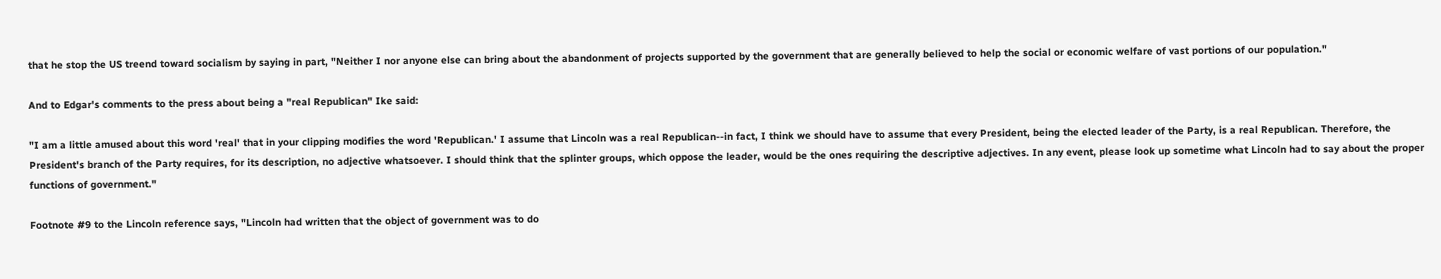that he stop the US treend toward socialism by saying in part, "Neither I nor anyone else can bring about the abandonment of projects supported by the government that are generally believed to help the social or economic welfare of vast portions of our population."

And to Edgar's comments to the press about being a "real Republican" Ike said:

"I am a little amused about this word 'real' that in your clipping modifies the word 'Republican.' I assume that Lincoln was a real Republican--in fact, I think we should have to assume that every President, being the elected leader of the Party, is a real Republican. Therefore, the President's branch of the Party requires, for its description, no adjective whatsoever. I should think that the splinter groups, which oppose the leader, would be the ones requiring the descriptive adjectives. In any event, please look up sometime what Lincoln had to say about the proper functions of government."

Footnote #9 to the Lincoln reference says, "Lincoln had written that the object of government was to do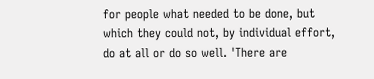for people what needed to be done, but which they could not, by individual effort, do at all or do so well. 'There are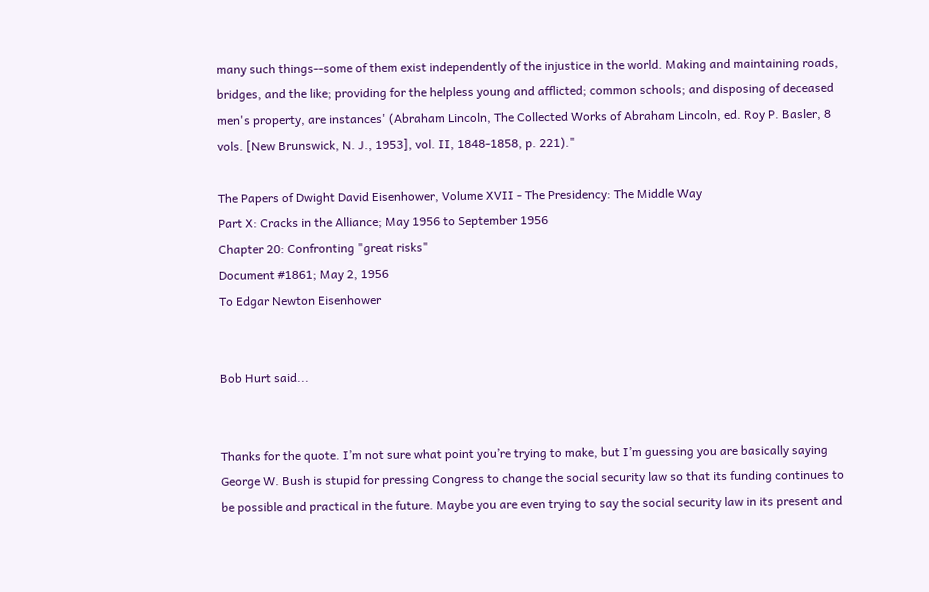many such things--some of them exist independently of the injustice in the world. Making and maintaining roads, bridges, and the like; providing for the helpless young and afflicted; common schools; and disposing of deceased men's property, are instances' (Abraham Lincoln, The Collected Works of Abraham Lincoln, ed. Roy P. Basler, 8 vols. [New Brunswick, N. J., 1953], vol. II, 1848-1858, p. 221)."

The Papers of Dwight David Eisenhower, Volume XVII - The Presidency: The Middle Way
Part X: Cracks in the Alliance; May 1956 to September 1956
Chapter 20: Confronting "great risks"
Document #1861; May 2, 1956
To Edgar Newton Eisenhower


Bob Hurt said...


Thanks for the quote. I’m not sure what point you’re trying to make, but I’m guessing you are basically saying George W. Bush is stupid for pressing Congress to change the social security law so that its funding continues to be possible and practical in the future. Maybe you are even trying to say the social security law in its present and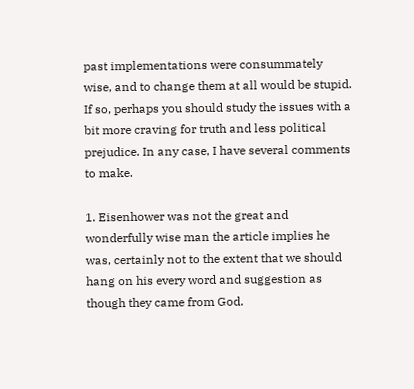past implementations were consummately wise, and to change them at all would be stupid. If so, perhaps you should study the issues with a bit more craving for truth and less political prejudice. In any case, I have several comments to make.

1. Eisenhower was not the great and wonderfully wise man the article implies he was, certainly not to the extent that we should hang on his every word and suggestion as though they came from God.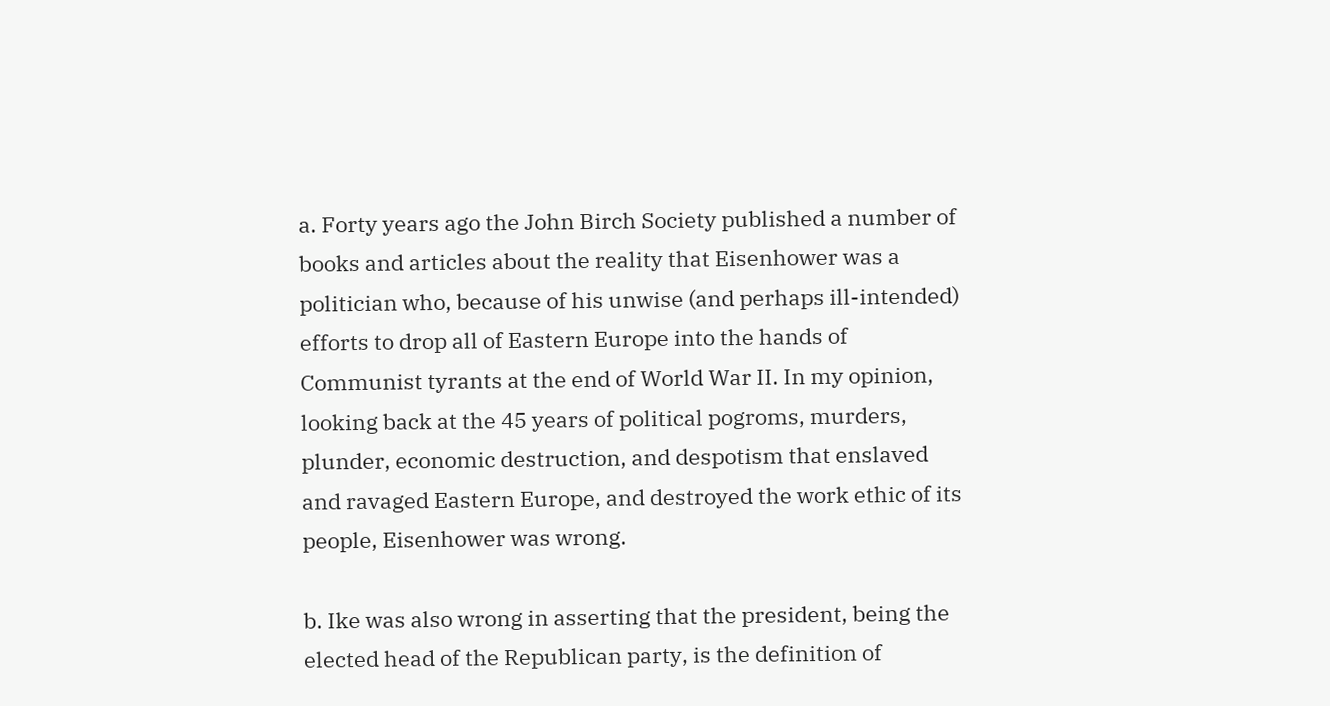a. Forty years ago the John Birch Society published a number of books and articles about the reality that Eisenhower was a politician who, because of his unwise (and perhaps ill-intended) efforts to drop all of Eastern Europe into the hands of Communist tyrants at the end of World War II. In my opinion, looking back at the 45 years of political pogroms, murders, plunder, economic destruction, and despotism that enslaved and ravaged Eastern Europe, and destroyed the work ethic of its people, Eisenhower was wrong.

b. Ike was also wrong in asserting that the president, being the elected head of the Republican party, is the definition of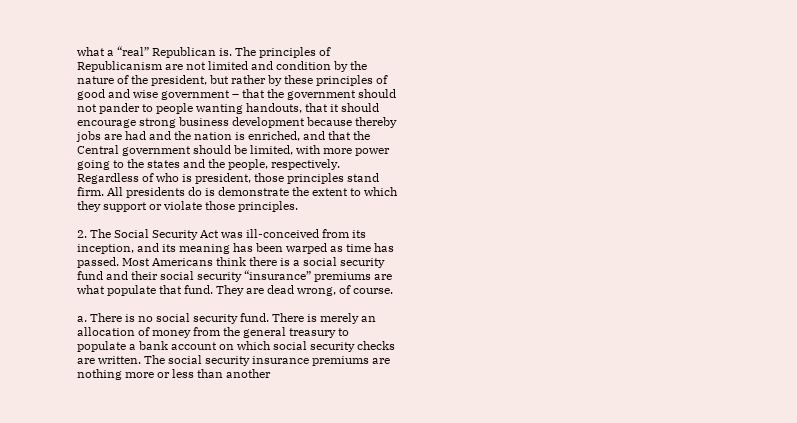what a “real” Republican is. The principles of Republicanism are not limited and condition by the nature of the president, but rather by these principles of good and wise government – that the government should not pander to people wanting handouts, that it should encourage strong business development because thereby jobs are had and the nation is enriched, and that the Central government should be limited, with more power going to the states and the people, respectively. Regardless of who is president, those principles stand firm. All presidents do is demonstrate the extent to which they support or violate those principles.

2. The Social Security Act was ill-conceived from its inception, and its meaning has been warped as time has passed. Most Americans think there is a social security fund and their social security “insurance” premiums are what populate that fund. They are dead wrong, of course.

a. There is no social security fund. There is merely an allocation of money from the general treasury to populate a bank account on which social security checks are written. The social security insurance premiums are nothing more or less than another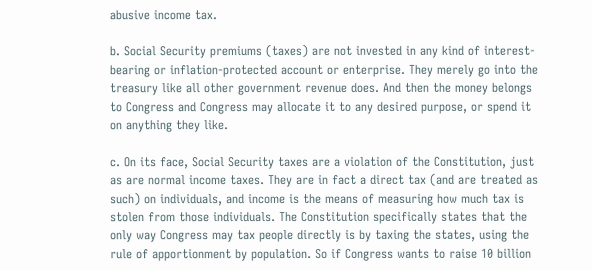abusive income tax.

b. Social Security premiums (taxes) are not invested in any kind of interest-bearing or inflation-protected account or enterprise. They merely go into the treasury like all other government revenue does. And then the money belongs to Congress and Congress may allocate it to any desired purpose, or spend it on anything they like.

c. On its face, Social Security taxes are a violation of the Constitution, just as are normal income taxes. They are in fact a direct tax (and are treated as such) on individuals, and income is the means of measuring how much tax is stolen from those individuals. The Constitution specifically states that the only way Congress may tax people directly is by taxing the states, using the rule of apportionment by population. So if Congress wants to raise 10 billion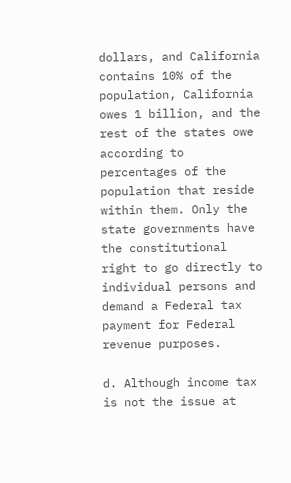dollars, and California contains 10% of the population, California owes 1 billion, and the rest of the states owe according to percentages of the population that reside within them. Only the state governments have the constitutional right to go directly to individual persons and demand a Federal tax payment for Federal revenue purposes.

d. Although income tax is not the issue at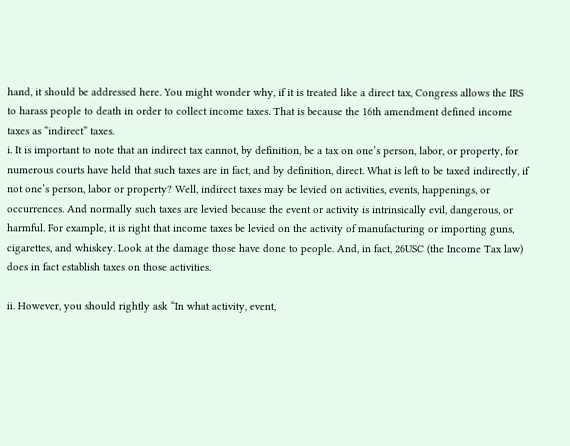hand, it should be addressed here. You might wonder why, if it is treated like a direct tax, Congress allows the IRS to harass people to death in order to collect income taxes. That is because the 16th amendment defined income taxes as “indirect” taxes.
i. It is important to note that an indirect tax cannot, by definition, be a tax on one’s person, labor, or property, for numerous courts have held that such taxes are in fact, and by definition, direct. What is left to be taxed indirectly, if not one’s person, labor or property? Well, indirect taxes may be levied on activities, events, happenings, or occurrences. And normally such taxes are levied because the event or activity is intrinsically evil, dangerous, or harmful. For example, it is right that income taxes be levied on the activity of manufacturing or importing guns, cigarettes, and whiskey. Look at the damage those have done to people. And, in fact, 26USC (the Income Tax law) does in fact establish taxes on those activities.

ii. However, you should rightly ask “In what activity, event,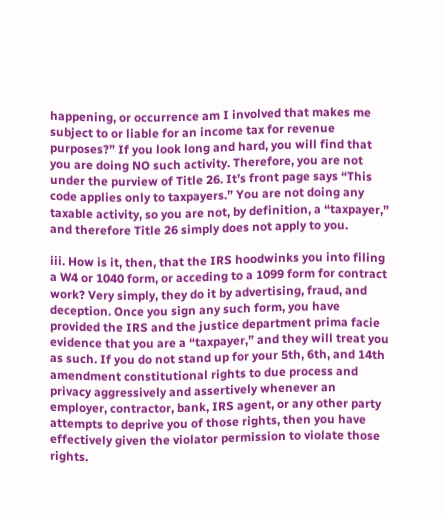happening, or occurrence am I involved that makes me subject to or liable for an income tax for revenue purposes?” If you look long and hard, you will find that you are doing NO such activity. Therefore, you are not under the purview of Title 26. It’s front page says “This code applies only to taxpayers.” You are not doing any taxable activity, so you are not, by definition, a “taxpayer,” and therefore Title 26 simply does not apply to you.

iii. How is it, then, that the IRS hoodwinks you into filing a W4 or 1040 form, or acceding to a 1099 form for contract work? Very simply, they do it by advertising, fraud, and deception. Once you sign any such form, you have provided the IRS and the justice department prima facie evidence that you are a “taxpayer,” and they will treat you as such. If you do not stand up for your 5th, 6th, and 14th amendment constitutional rights to due process and privacy aggressively and assertively whenever an employer, contractor, bank, IRS agent, or any other party attempts to deprive you of those rights, then you have effectively given the violator permission to violate those rights.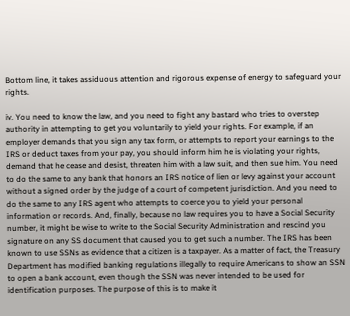Bottom line, it takes assiduous attention and rigorous expense of energy to safeguard your rights.

iv. You need to know the law, and you need to fight any bastard who tries to overstep authority in attempting to get you voluntarily to yield your rights. For example, if an employer demands that you sign any tax form, or attempts to report your earnings to the IRS or deduct taxes from your pay, you should inform him he is violating your rights, demand that he cease and desist, threaten him with a law suit, and then sue him. You need to do the same to any bank that honors an IRS notice of lien or levy against your account without a signed order by the judge of a court of competent jurisdiction. And you need to do the same to any IRS agent who attempts to coerce you to yield your personal information or records. And, finally, because no law requires you to have a Social Security number, it might be wise to write to the Social Security Administration and rescind you signature on any SS document that caused you to get such a number. The IRS has been known to use SSNs as evidence that a citizen is a taxpayer. As a matter of fact, the Treasury Department has modified banking regulations illegally to require Americans to show an SSN to open a bank account, even though the SSN was never intended to be used for identification purposes. The purpose of this is to make it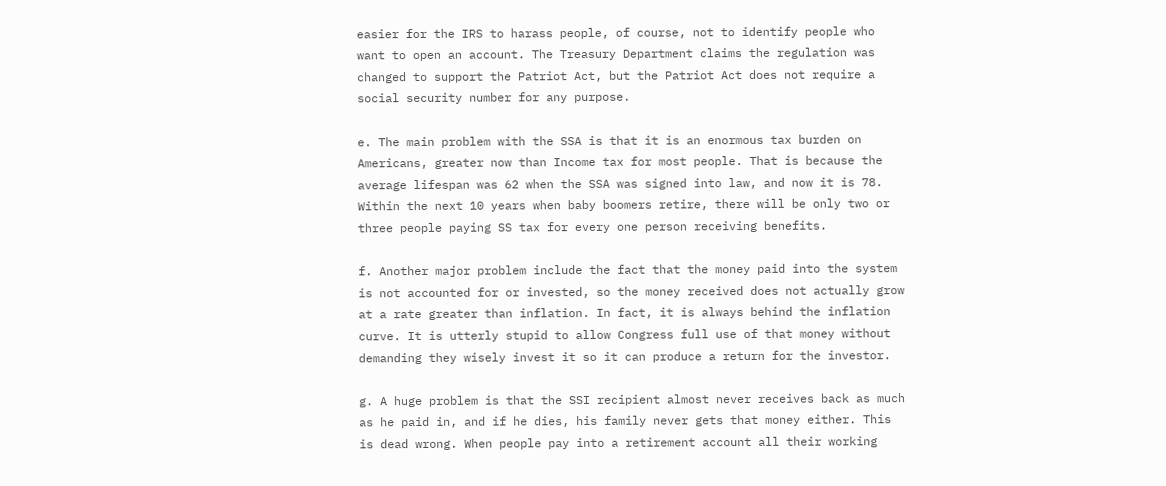easier for the IRS to harass people, of course, not to identify people who want to open an account. The Treasury Department claims the regulation was changed to support the Patriot Act, but the Patriot Act does not require a social security number for any purpose.

e. The main problem with the SSA is that it is an enormous tax burden on Americans, greater now than Income tax for most people. That is because the average lifespan was 62 when the SSA was signed into law, and now it is 78. Within the next 10 years when baby boomers retire, there will be only two or three people paying SS tax for every one person receiving benefits.

f. Another major problem include the fact that the money paid into the system is not accounted for or invested, so the money received does not actually grow at a rate greater than inflation. In fact, it is always behind the inflation curve. It is utterly stupid to allow Congress full use of that money without demanding they wisely invest it so it can produce a return for the investor.

g. A huge problem is that the SSI recipient almost never receives back as much as he paid in, and if he dies, his family never gets that money either. This is dead wrong. When people pay into a retirement account all their working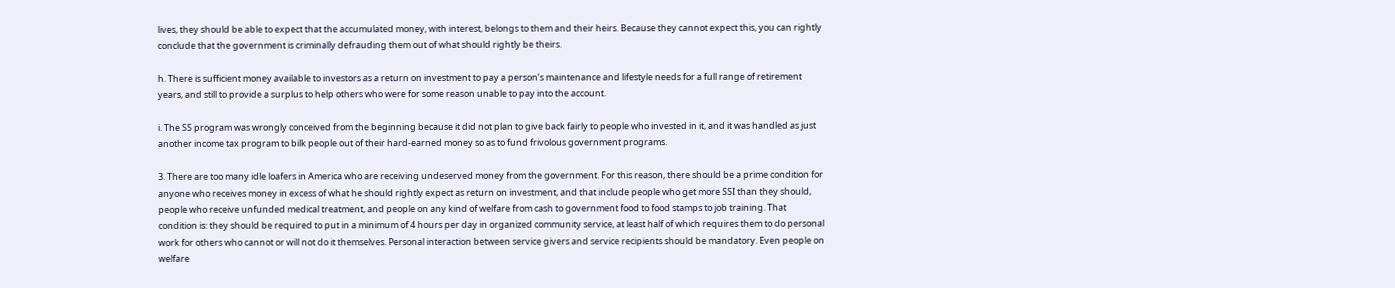lives, they should be able to expect that the accumulated money, with interest, belongs to them and their heirs. Because they cannot expect this, you can rightly conclude that the government is criminally defrauding them out of what should rightly be theirs.

h. There is sufficient money available to investors as a return on investment to pay a person’s maintenance and lifestyle needs for a full range of retirement years, and still to provide a surplus to help others who were for some reason unable to pay into the account.

i. The SS program was wrongly conceived from the beginning because it did not plan to give back fairly to people who invested in it, and it was handled as just another income tax program to bilk people out of their hard-earned money so as to fund frivolous government programs.

3. There are too many idle loafers in America who are receiving undeserved money from the government. For this reason, there should be a prime condition for anyone who receives money in excess of what he should rightly expect as return on investment, and that include people who get more SSI than they should, people who receive unfunded medical treatment, and people on any kind of welfare from cash to government food to food stamps to job training. That condition is: they should be required to put in a minimum of 4 hours per day in organized community service, at least half of which requires them to do personal work for others who cannot or will not do it themselves. Personal interaction between service givers and service recipients should be mandatory. Even people on welfare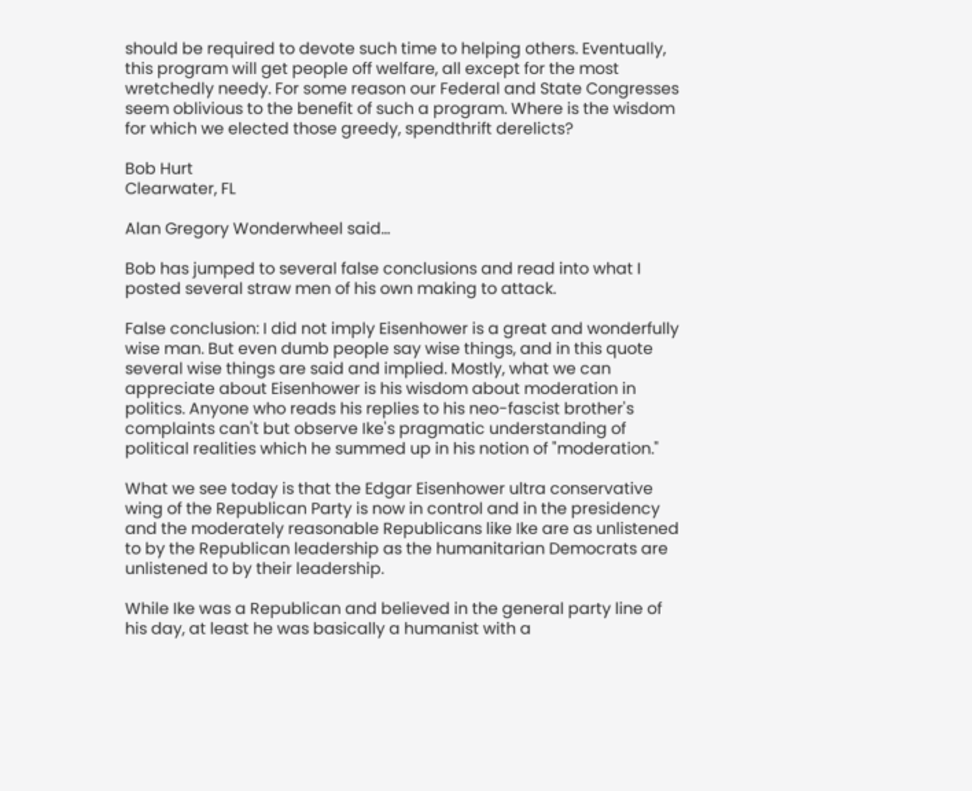should be required to devote such time to helping others. Eventually, this program will get people off welfare, all except for the most wretchedly needy. For some reason our Federal and State Congresses seem oblivious to the benefit of such a program. Where is the wisdom for which we elected those greedy, spendthrift derelicts?

Bob Hurt
Clearwater, FL

Alan Gregory Wonderwheel said...

Bob has jumped to several false conclusions and read into what I posted several straw men of his own making to attack.

False conclusion: I did not imply Eisenhower is a great and wonderfully wise man. But even dumb people say wise things, and in this quote several wise things are said and implied. Mostly, what we can appreciate about Eisenhower is his wisdom about moderation in politics. Anyone who reads his replies to his neo-fascist brother's complaints can't but observe Ike's pragmatic understanding of political realities which he summed up in his notion of "moderation."

What we see today is that the Edgar Eisenhower ultra conservative wing of the Republican Party is now in control and in the presidency and the moderately reasonable Republicans like Ike are as unlistened to by the Republican leadership as the humanitarian Democrats are unlistened to by their leadership.

While Ike was a Republican and believed in the general party line of his day, at least he was basically a humanist with a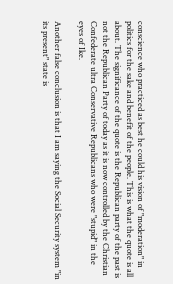conscience who practiced as best he could his vision of "moderation" in politics for the sake and benefit of the people. This is what the quote is all about. The significance of the quote is the Republican party of the past is not the Republican Party of today as it is now controlled by the Christian Confederate ultra Conservative Republicans who were "stupid" in the eyes of Ike.

Another false conclusion is that I am saying the Social Security system "in its present" state is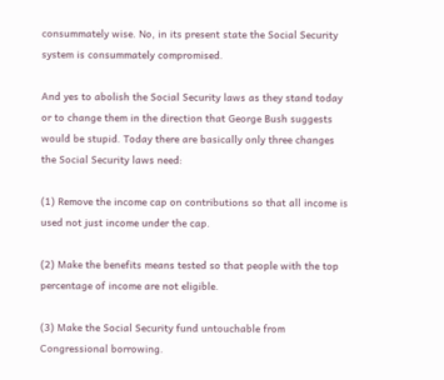consummately wise. No, in its present state the Social Security system is consummately compromised.

And yes to abolish the Social Security laws as they stand today or to change them in the direction that George Bush suggests would be stupid. Today there are basically only three changes the Social Security laws need:

(1) Remove the income cap on contributions so that all income is used not just income under the cap.

(2) Make the benefits means tested so that people with the top percentage of income are not eligible.

(3) Make the Social Security fund untouchable from Congressional borrowing.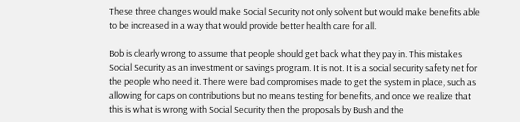These three changes would make Social Security not only solvent but would make benefits able to be increased in a way that would provide better health care for all.

Bob is clearly wrong to assume that people should get back what they pay in. This mistakes Social Security as an investment or savings program. It is not. It is a social security safety net for the people who need it. There were bad compromises made to get the system in place, such as allowing for caps on contributions but no means testing for benefits, and once we realize that this is what is wrong with Social Security then the proposals by Bush and the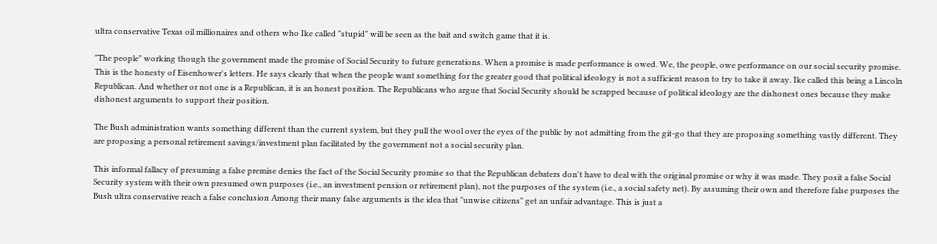ultra conservative Texas oil millionaires and others who Ike called "stupid" will be seen as the bait and switch game that it is.

"The people" working though the government made the promise of Social Security to future generations. When a promise is made performance is owed. We, the people, owe performance on our social security promise. This is the honesty of Eisenhower's letters. He says clearly that when the people want something for the greater good that political ideology is not a sufficient reason to try to take it away. Ike called this being a Lincoln Republican. And whether or not one is a Republican, it is an honest position. The Republicans who argue that Social Security should be scrapped because of political ideology are the dishonest ones because they make dishonest arguments to support their position.

The Bush administration wants something different than the current system, but they pull the wool over the eyes of the public by not admitting from the git-go that they are proposing something vastly different. They are proposing a personal retirement savings/investment plan facilitated by the government not a social security plan.

This informal fallacy of presuming a false premise denies the fact of the Social Security promise so that the Republican debaters don't have to deal with the original promise or why it was made. They posit a false Social Security system with their own presumed own purposes (i.e., an investment pension or retirement plan), not the purposes of the system (i.e., a social safety net). By assuming their own and therefore false purposes the Bush ultra conservative reach a false conclusion Among their many false arguments is the idea that "unwise citizens" get an unfair advantage. This is just a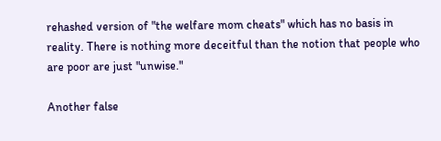rehashed version of "the welfare mom cheats" which has no basis in reality. There is nothing more deceitful than the notion that people who are poor are just "unwise."

Another false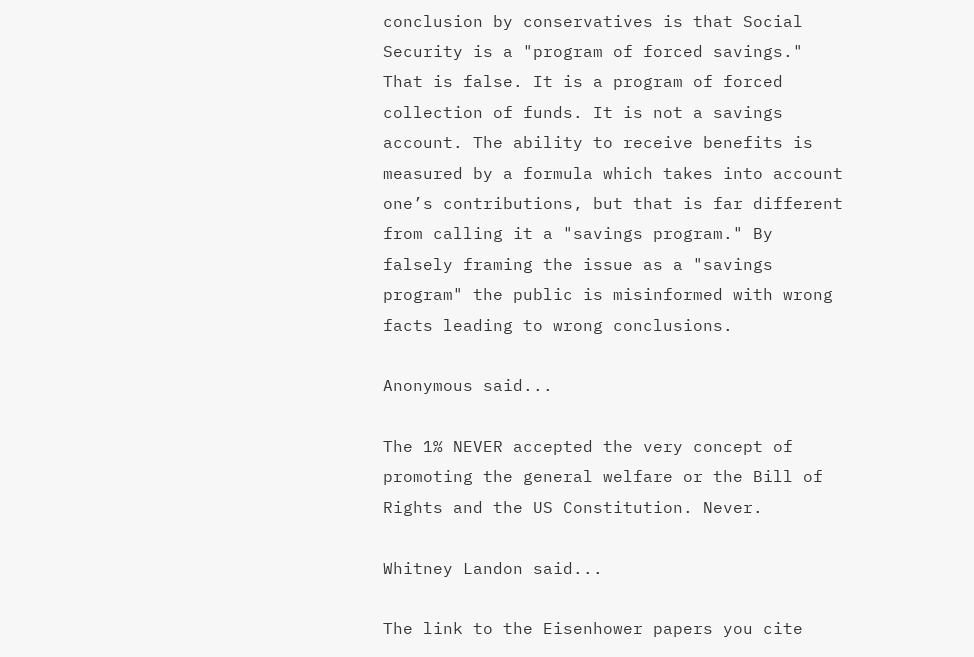conclusion by conservatives is that Social Security is a "program of forced savings." That is false. It is a program of forced collection of funds. It is not a savings account. The ability to receive benefits is measured by a formula which takes into account one’s contributions, but that is far different from calling it a "savings program." By falsely framing the issue as a "savings program" the public is misinformed with wrong facts leading to wrong conclusions.

Anonymous said...

The 1% NEVER accepted the very concept of promoting the general welfare or the Bill of Rights and the US Constitution. Never.

Whitney Landon said...

The link to the Eisenhower papers you cite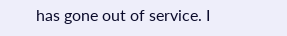has gone out of service. I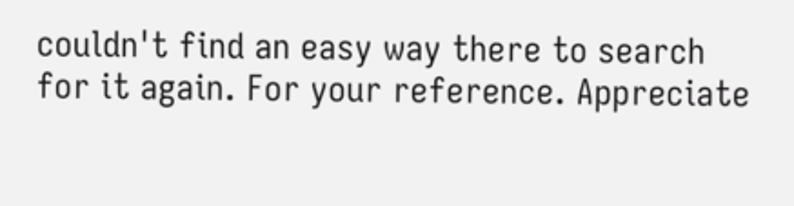couldn't find an easy way there to search for it again. For your reference. Appreciate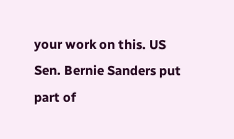your work on this. US Sen. Bernie Sanders put part of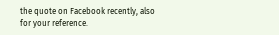the quote on Facebook recently, also for your reference.